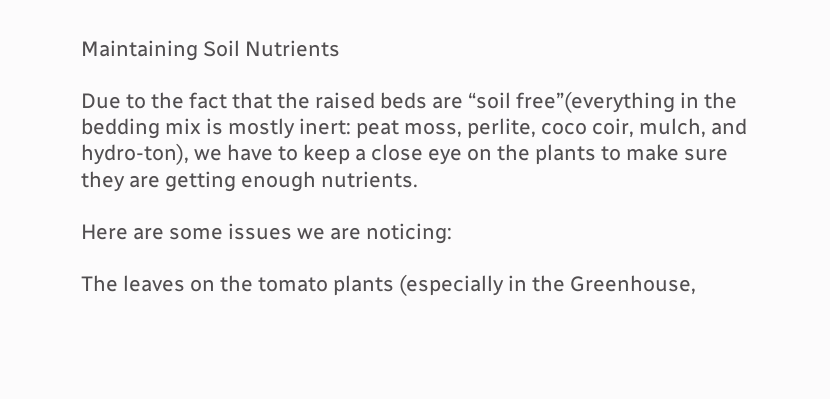Maintaining Soil Nutrients

Due to the fact that the raised beds are “soil free”(everything in the bedding mix is mostly inert: peat moss, perlite, coco coir, mulch, and hydro-ton), we have to keep a close eye on the plants to make sure they are getting enough nutrients.

Here are some issues we are noticing:

The leaves on the tomato plants (especially in the Greenhouse,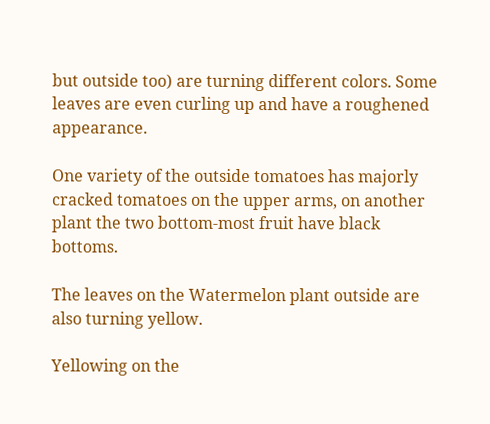but outside too) are turning different colors. Some leaves are even curling up and have a roughened appearance.

One variety of the outside tomatoes has majorly cracked tomatoes on the upper arms, on another plant the two bottom-most fruit have black bottoms.

The leaves on the Watermelon plant outside are also turning yellow.

Yellowing on the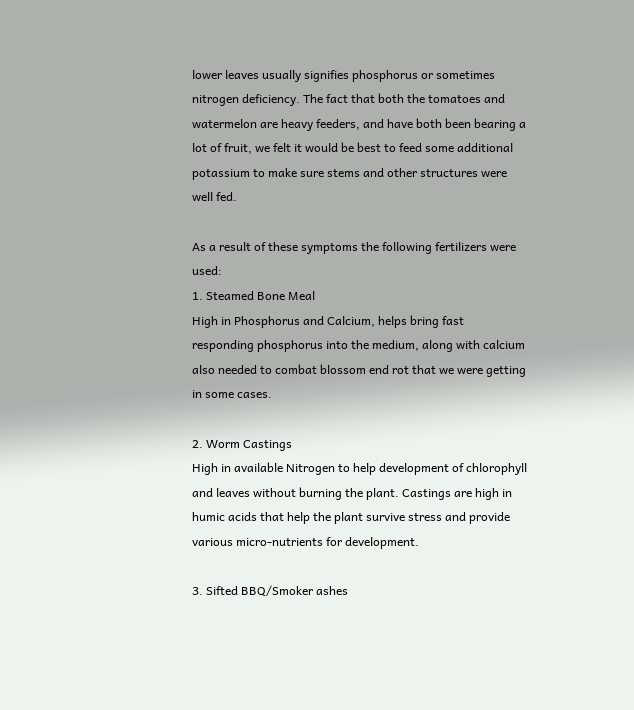lower leaves usually signifies phosphorus or sometimes nitrogen deficiency. The fact that both the tomatoes and watermelon are heavy feeders, and have both been bearing a lot of fruit, we felt it would be best to feed some additional potassium to make sure stems and other structures were well fed.

As a result of these symptoms the following fertilizers were used:
1. Steamed Bone Meal
High in Phosphorus and Calcium, helps bring fast responding phosphorus into the medium, along with calcium also needed to combat blossom end rot that we were getting in some cases.

2. Worm Castings
High in available Nitrogen to help development of chlorophyll and leaves without burning the plant. Castings are high in humic acids that help the plant survive stress and provide various micro-nutrients for development.

3. Sifted BBQ/Smoker ashes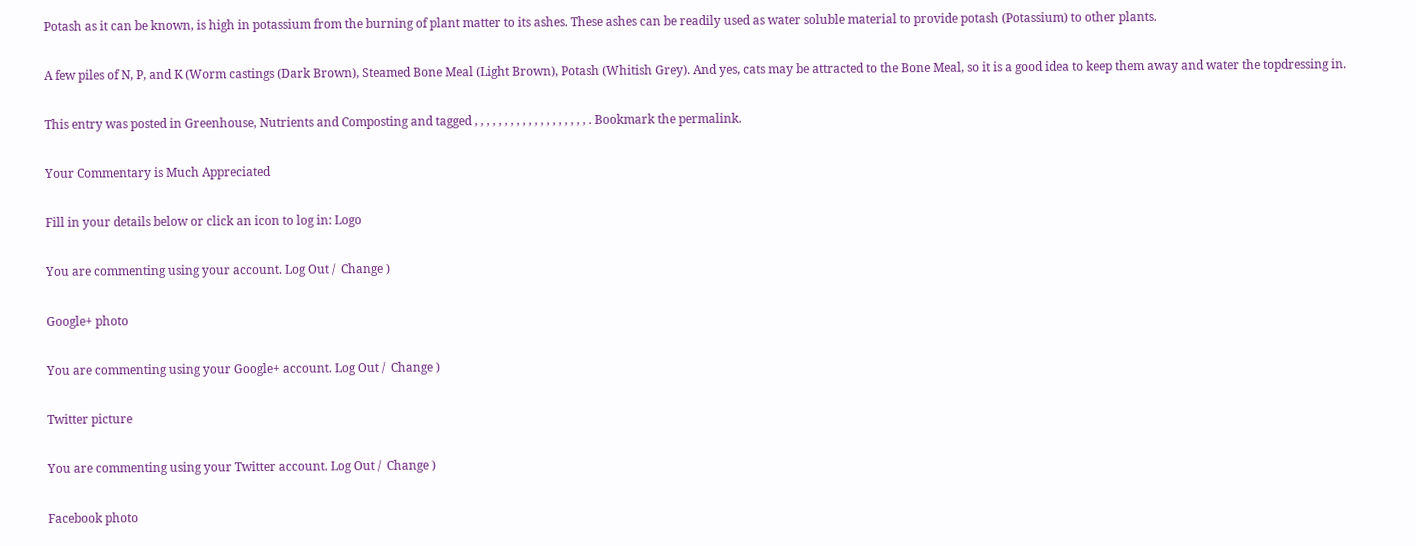Potash as it can be known, is high in potassium from the burning of plant matter to its ashes. These ashes can be readily used as water soluble material to provide potash (Potassium) to other plants.

A few piles of N, P, and K (Worm castings (Dark Brown), Steamed Bone Meal (Light Brown), Potash (Whitish Grey). And yes, cats may be attracted to the Bone Meal, so it is a good idea to keep them away and water the topdressing in.

This entry was posted in Greenhouse, Nutrients and Composting and tagged , , , , , , , , , , , , , , , , , , , . Bookmark the permalink.

Your Commentary is Much Appreciated

Fill in your details below or click an icon to log in: Logo

You are commenting using your account. Log Out /  Change )

Google+ photo

You are commenting using your Google+ account. Log Out /  Change )

Twitter picture

You are commenting using your Twitter account. Log Out /  Change )

Facebook photo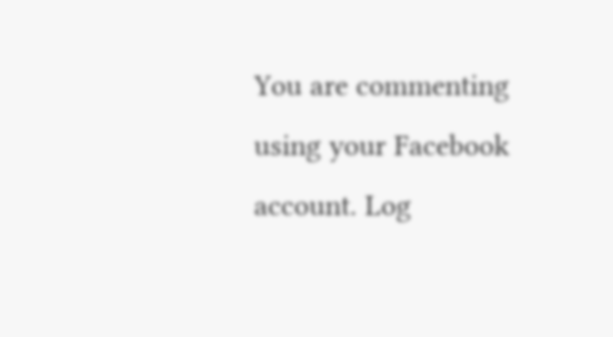You are commenting using your Facebook account. Log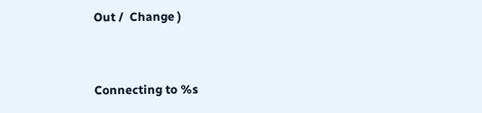Out /  Change )


Connecting to %s